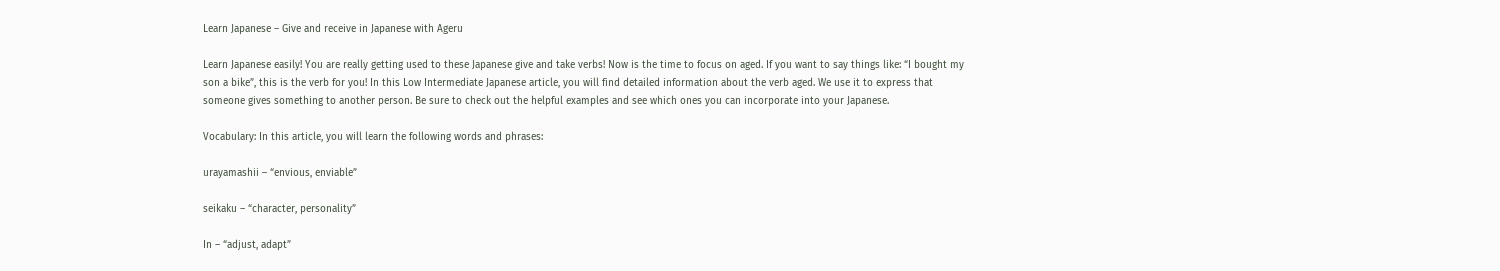Learn Japanese – Give and receive in Japanese with Ageru

Learn Japanese easily! You are really getting used to these Japanese give and take verbs! Now is the time to focus on aged. If you want to say things like: “I bought my son a bike”, this is the verb for you! In this Low Intermediate Japanese article, you will find detailed information about the verb aged. We use it to express that someone gives something to another person. Be sure to check out the helpful examples and see which ones you can incorporate into your Japanese.

Vocabulary: In this article, you will learn the following words and phrases:

urayamashii – “envious, enviable”

seikaku – “character, personality”

In – “adjust, adapt”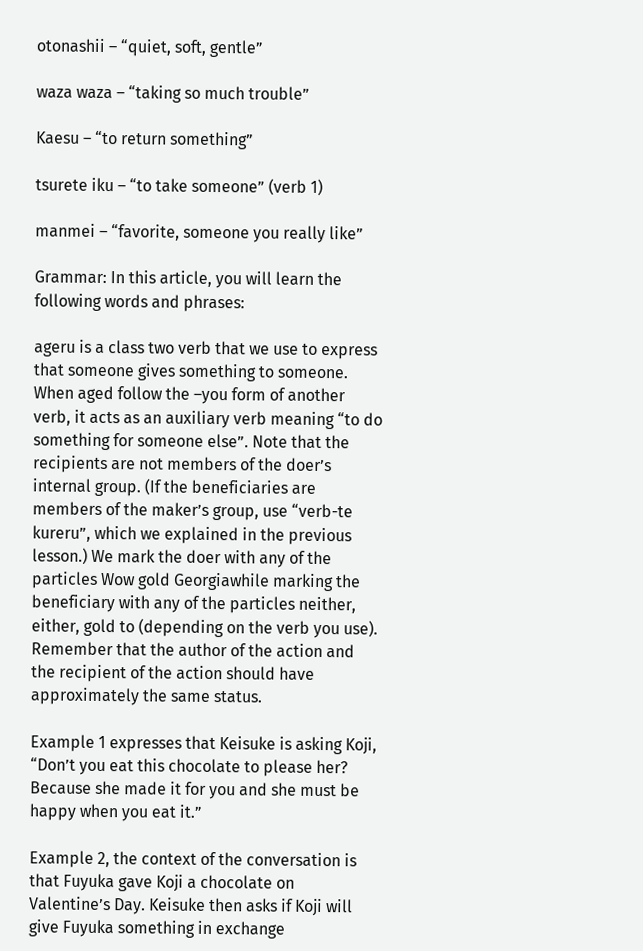otonashii – “quiet, soft, gentle”

waza waza – “taking so much trouble”

Kaesu – “to return something”

tsurete iku – “to take someone” (verb 1)

manmei – “favorite, someone you really like”

Grammar: In this article, you will learn the following words and phrases:

ageru is a class two verb that we use to express that someone gives something to someone. When aged follow the –you form of another verb, it acts as an auxiliary verb meaning “to do something for someone else”. Note that the recipients are not members of the doer’s internal group. (If the beneficiaries are members of the maker’s group, use “verb-te kureru”, which we explained in the previous lesson.) We mark the doer with any of the particles Wow gold Georgiawhile marking the beneficiary with any of the particles neither, either, gold to (depending on the verb you use). Remember that the author of the action and the recipient of the action should have approximately the same status.

Example 1 expresses that Keisuke is asking Koji, “Don’t you eat this chocolate to please her? Because she made it for you and she must be happy when you eat it.”

Example 2, the context of the conversation is that Fuyuka gave Koji a chocolate on Valentine’s Day. Keisuke then asks if Koji will give Fuyuka something in exchange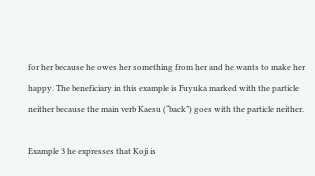for her because he owes her something from her and he wants to make her happy. The beneficiary in this example is Fuyuka marked with the particle neither because the main verb Kaesu (“back”) goes with the particle neither.

Example 3 he expresses that Koji is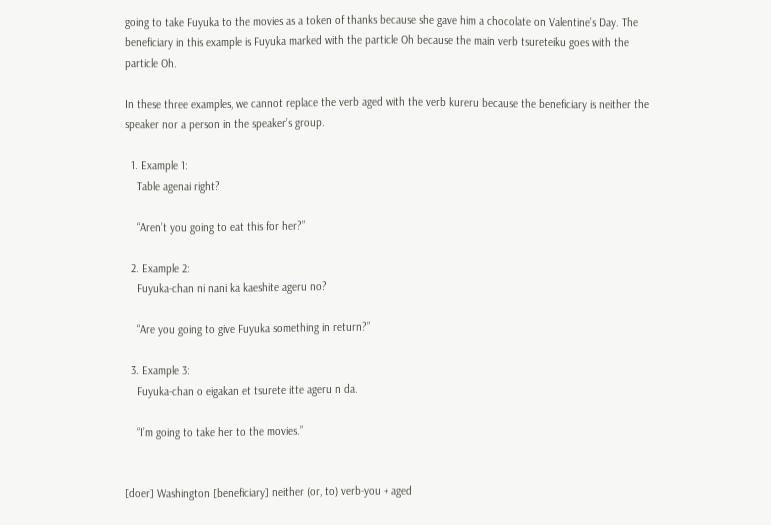going to take Fuyuka to the movies as a token of thanks because she gave him a chocolate on Valentine’s Day. The beneficiary in this example is Fuyuka marked with the particle Oh because the main verb tsureteiku goes with the particle Oh.

In these three examples, we cannot replace the verb aged with the verb kureru because the beneficiary is neither the speaker nor a person in the speaker’s group.

  1. Example 1:
    Table agenai right?

    “Aren’t you going to eat this for her?”

  2. Example 2:
    Fuyuka-chan ni nani ka kaeshite ageru no?

    “Are you going to give Fuyuka something in return?”

  3. Example 3:
    Fuyuka-chan o eigakan et tsurete itte ageru n da.

    “I’m going to take her to the movies.”


[doer] Washington [beneficiary] neither (or, to) verb-you + aged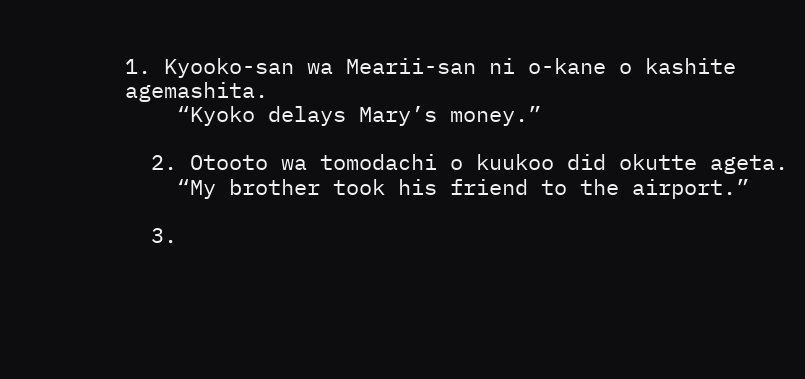1. Kyooko-san wa Mearii-san ni o-kane o kashite agemashita.
    “Kyoko delays Mary’s money.”

  2. Otooto wa tomodachi o kuukoo did okutte ageta.
    “My brother took his friend to the airport.”

  3.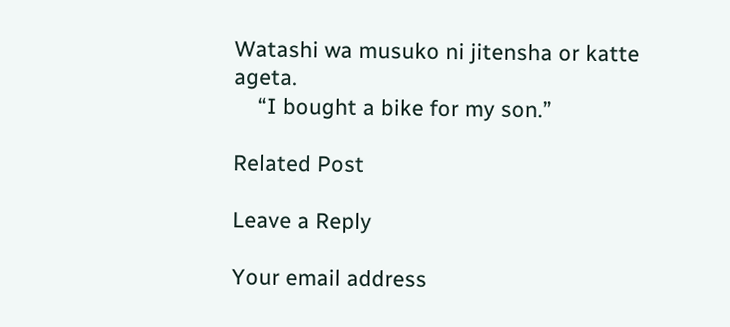Watashi wa musuko ni jitensha or katte ageta.
    “I bought a bike for my son.”

Related Post

Leave a Reply

Your email address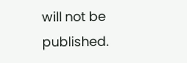will not be published.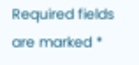Required fields are marked *